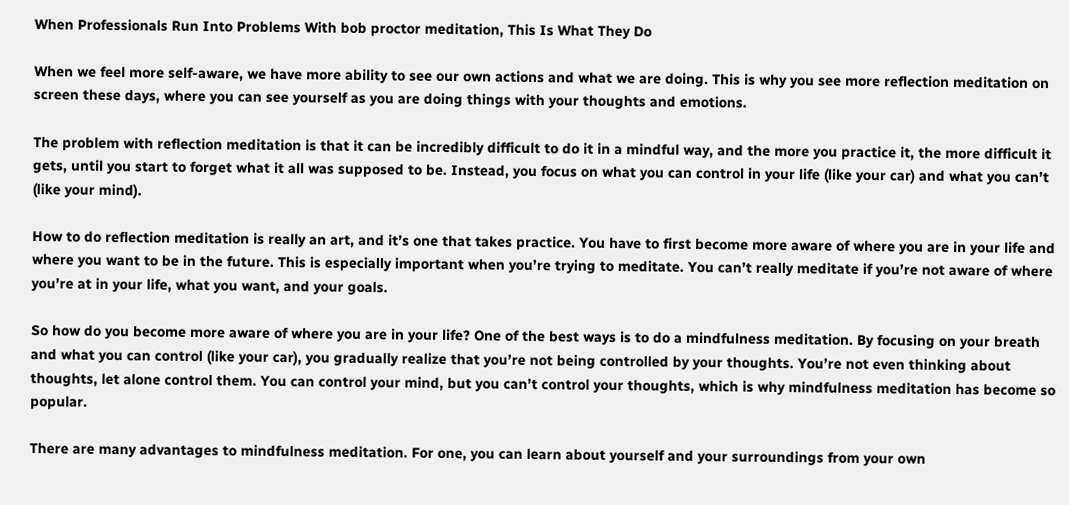When Professionals Run Into Problems With bob proctor meditation, This Is What They Do

When we feel more self-aware, we have more ability to see our own actions and what we are doing. This is why you see more reflection meditation on screen these days, where you can see yourself as you are doing things with your thoughts and emotions.

The problem with reflection meditation is that it can be incredibly difficult to do it in a mindful way, and the more you practice it, the more difficult it gets, until you start to forget what it all was supposed to be. Instead, you focus on what you can control in your life (like your car) and what you can’t (like your mind).

How to do reflection meditation is really an art, and it’s one that takes practice. You have to first become more aware of where you are in your life and where you want to be in the future. This is especially important when you’re trying to meditate. You can’t really meditate if you’re not aware of where you’re at in your life, what you want, and your goals.

So how do you become more aware of where you are in your life? One of the best ways is to do a mindfulness meditation. By focusing on your breath and what you can control (like your car), you gradually realize that you’re not being controlled by your thoughts. You’re not even thinking about thoughts, let alone control them. You can control your mind, but you can’t control your thoughts, which is why mindfulness meditation has become so popular.

There are many advantages to mindfulness meditation. For one, you can learn about yourself and your surroundings from your own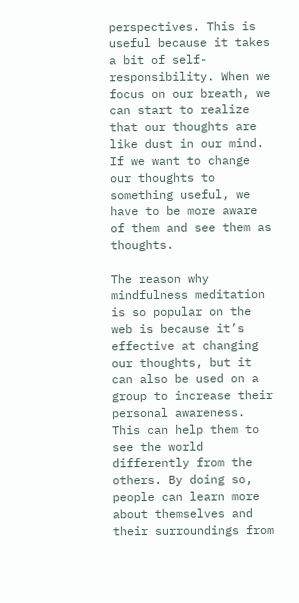perspectives. This is useful because it takes a bit of self-responsibility. When we focus on our breath, we can start to realize that our thoughts are like dust in our mind. If we want to change our thoughts to something useful, we have to be more aware of them and see them as thoughts.

The reason why mindfulness meditation is so popular on the web is because it’s effective at changing our thoughts, but it can also be used on a group to increase their personal awareness. This can help them to see the world differently from the others. By doing so, people can learn more about themselves and their surroundings from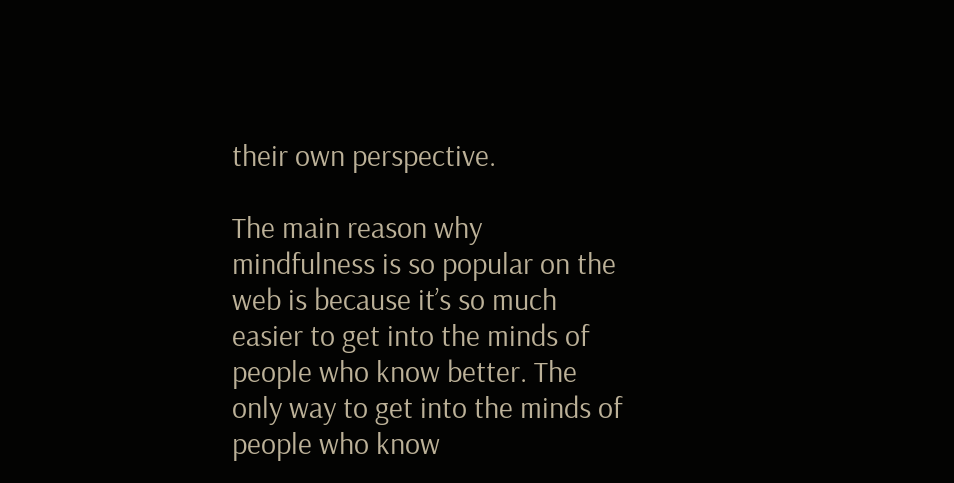their own perspective.

The main reason why mindfulness is so popular on the web is because it’s so much easier to get into the minds of people who know better. The only way to get into the minds of people who know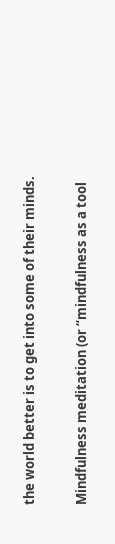the world better is to get into some of their minds.

Mindfulness meditation (or “mindfulness as a tool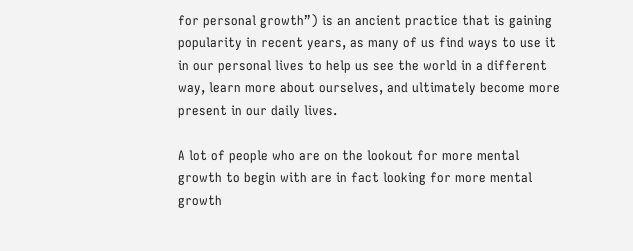for personal growth”) is an ancient practice that is gaining popularity in recent years, as many of us find ways to use it in our personal lives to help us see the world in a different way, learn more about ourselves, and ultimately become more present in our daily lives.

A lot of people who are on the lookout for more mental growth to begin with are in fact looking for more mental growth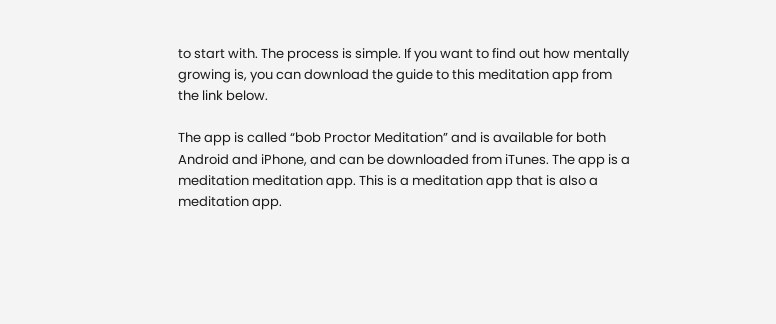to start with. The process is simple. If you want to find out how mentally growing is, you can download the guide to this meditation app from the link below.

The app is called “bob Proctor Meditation” and is available for both Android and iPhone, and can be downloaded from iTunes. The app is a meditation meditation app. This is a meditation app that is also a meditation app.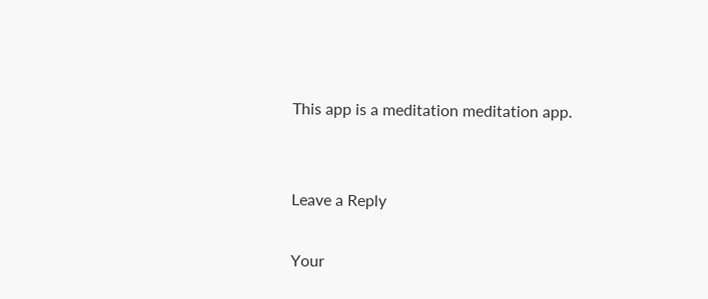This app is a meditation meditation app.


Leave a Reply

Your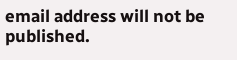email address will not be published.